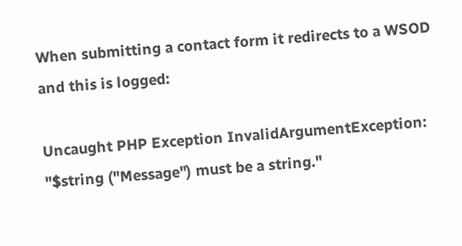When submitting a contact form it redirects to a WSOD and this is logged:

Uncaught PHP Exception InvalidArgumentException: "$string ("Message") must be a string."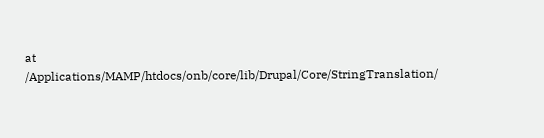at /Applications/MAMP/htdocs/onb/core/lib/Drupal/Core/StringTranslation/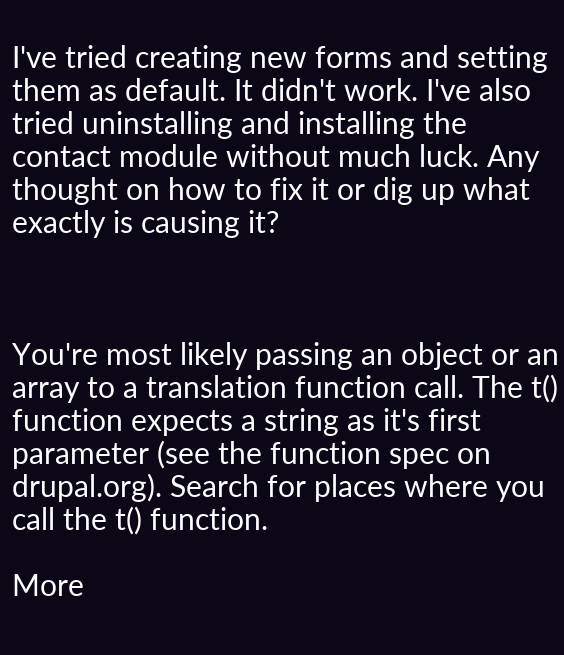I've tried creating new forms and setting them as default. It didn't work. I've also tried uninstalling and installing the contact module without much luck. Any thought on how to fix it or dig up what exactly is causing it?



You're most likely passing an object or an array to a translation function call. The t() function expects a string as it's first parameter (see the function spec on drupal.org). Search for places where you call the t() function.

More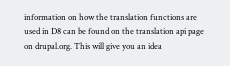information on how the translation functions are used in D8 can be found on the translation api page on drupal.org. This will give you an idea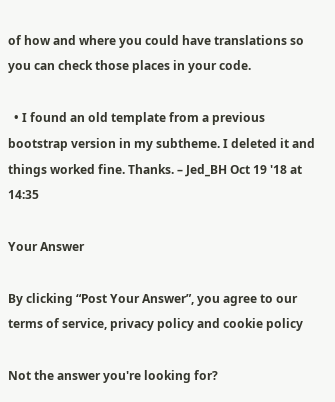of how and where you could have translations so you can check those places in your code.

  • I found an old template from a previous bootstrap version in my subtheme. I deleted it and things worked fine. Thanks. – Jed_BH Oct 19 '18 at 14:35

Your Answer

By clicking “Post Your Answer”, you agree to our terms of service, privacy policy and cookie policy

Not the answer you're looking for?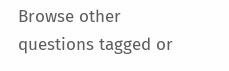Browse other questions tagged or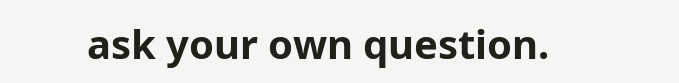ask your own question.